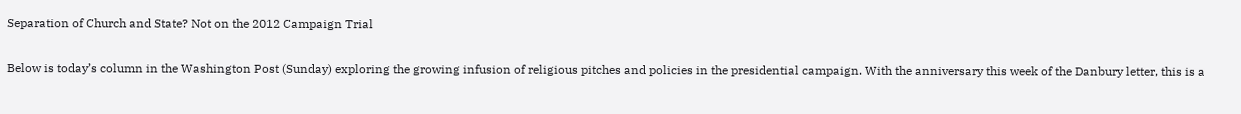Separation of Church and State? Not on the 2012 Campaign Trial

Below is today’s column in the Washington Post (Sunday) exploring the growing infusion of religious pitches and policies in the presidential campaign. With the anniversary this week of the Danbury letter, this is a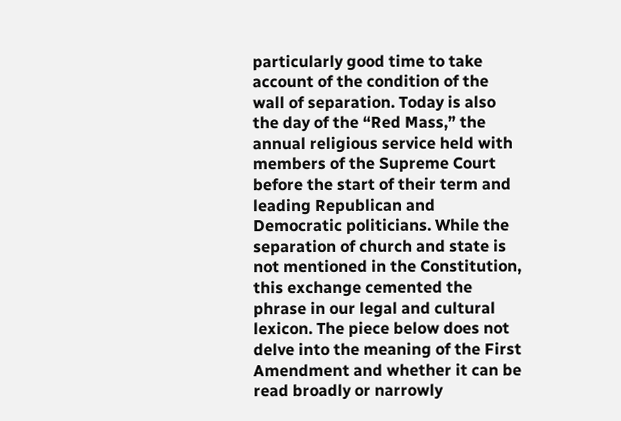particularly good time to take account of the condition of the wall of separation. Today is also the day of the “Red Mass,” the annual religious service held with members of the Supreme Court before the start of their term and leading Republican and Democratic politicians. While the separation of church and state is not mentioned in the Constitution, this exchange cemented the phrase in our legal and cultural lexicon. The piece below does not delve into the meaning of the First Amendment and whether it can be read broadly or narrowly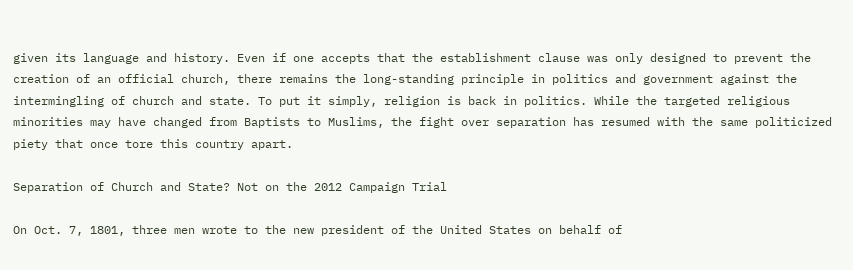given its language and history. Even if one accepts that the establishment clause was only designed to prevent the creation of an official church, there remains the long-standing principle in politics and government against the intermingling of church and state. To put it simply, religion is back in politics. While the targeted religious minorities may have changed from Baptists to Muslims, the fight over separation has resumed with the same politicized piety that once tore this country apart.

Separation of Church and State? Not on the 2012 Campaign Trial

On Oct. 7, 1801, three men wrote to the new president of the United States on behalf of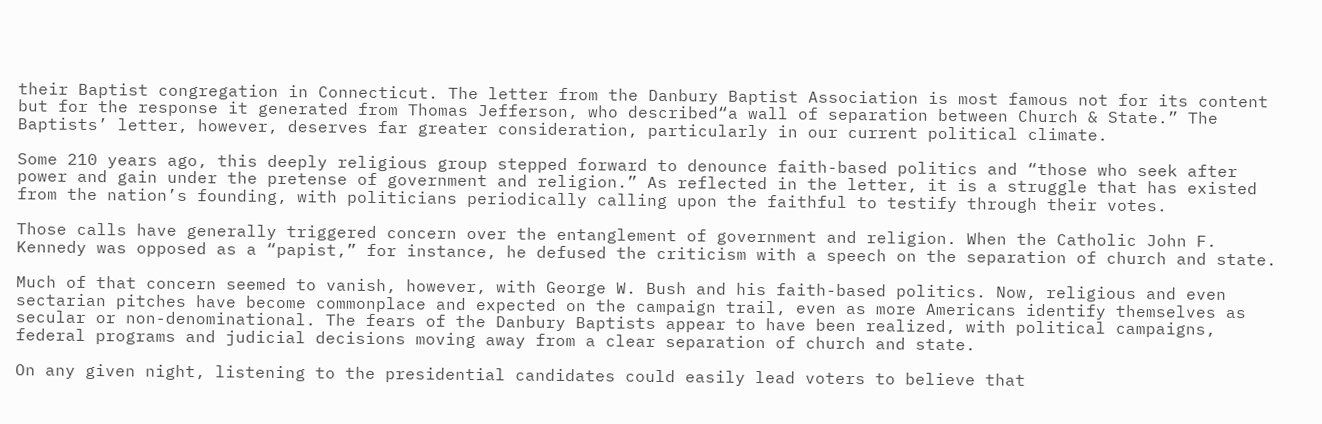their Baptist congregation in Connecticut. The letter from the Danbury Baptist Association is most famous not for its content but for the response it generated from Thomas Jefferson, who described“a wall of separation between Church & State.” The Baptists’ letter, however, deserves far greater consideration, particularly in our current political climate.

Some 210 years ago, this deeply religious group stepped forward to denounce faith-based politics and “those who seek after power and gain under the pretense of government and religion.” As reflected in the letter, it is a struggle that has existed from the nation’s founding, with politicians periodically calling upon the faithful to testify through their votes.

Those calls have generally triggered concern over the entanglement of government and religion. When the Catholic John F. Kennedy was opposed as a “papist,” for instance, he defused the criticism with a speech on the separation of church and state.

Much of that concern seemed to vanish, however, with George W. Bush and his faith-based politics. Now, religious and even sectarian pitches have become commonplace and expected on the campaign trail, even as more Americans identify themselves as secular or non-denominational. The fears of the Danbury Baptists appear to have been realized, with political campaigns, federal programs and judicial decisions moving away from a clear separation of church and state.

On any given night, listening to the presidential candidates could easily lead voters to believe that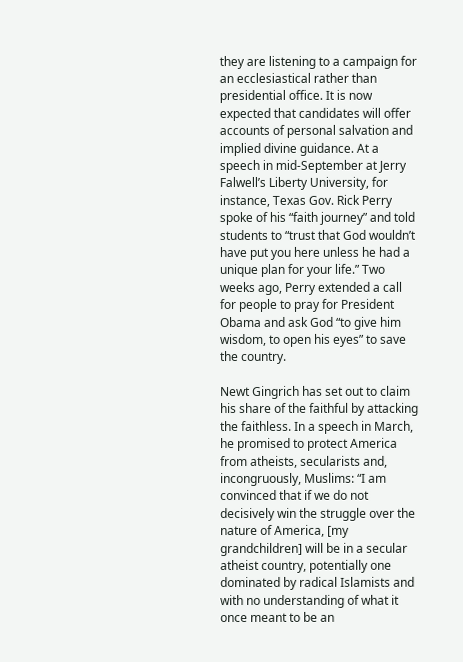they are listening to a campaign for an ecclesiastical rather than presidential office. It is now expected that candidates will offer accounts of personal salvation and implied divine guidance. At a speech in mid-September at Jerry Falwell’s Liberty University, for instance, Texas Gov. Rick Perry spoke of his “faith journey” and told students to “trust that God wouldn’t have put you here unless he had a unique plan for your life.” Two weeks ago, Perry extended a call for people to pray for President Obama and ask God “to give him wisdom, to open his eyes” to save the country.

Newt Gingrich has set out to claim his share of the faithful by attacking the faithless. In a speech in March, he promised to protect America from atheists, secularists and, incongruously, Muslims: “I am convinced that if we do not decisively win the struggle over the nature of America, [my grandchildren] will be in a secular atheist country, potentially one dominated by radical Islamists and with no understanding of what it once meant to be an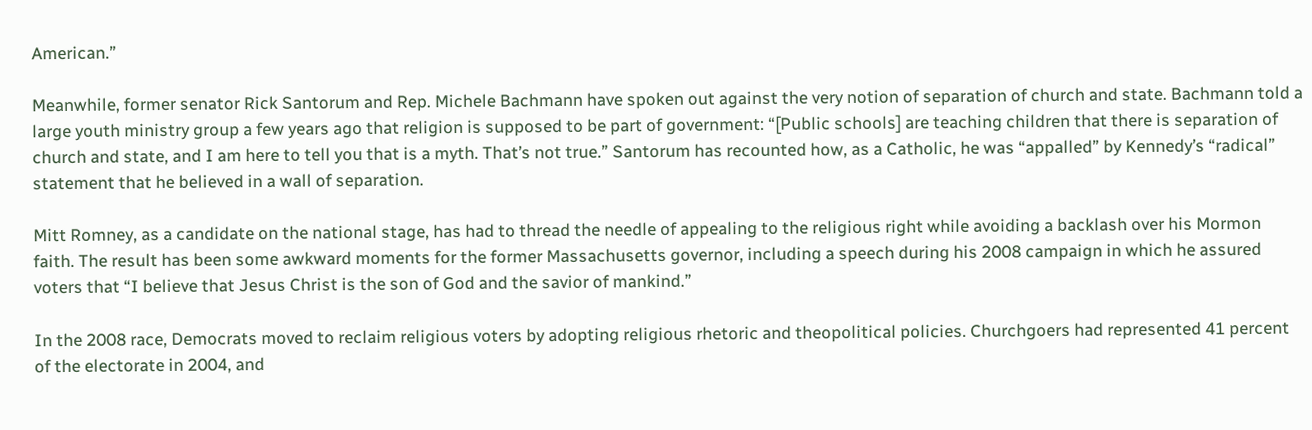American.”

Meanwhile, former senator Rick Santorum and Rep. Michele Bachmann have spoken out against the very notion of separation of church and state. Bachmann told a large youth ministry group a few years ago that religion is supposed to be part of government: “[Public schools] are teaching children that there is separation of church and state, and I am here to tell you that is a myth. That’s not true.” Santorum has recounted how, as a Catholic, he was “appalled” by Kennedy’s “radical” statement that he believed in a wall of separation.

Mitt Romney, as a candidate on the national stage, has had to thread the needle of appealing to the religious right while avoiding a backlash over his Mormon faith. The result has been some awkward moments for the former Massachusetts governor, including a speech during his 2008 campaign in which he assured voters that “I believe that Jesus Christ is the son of God and the savior of mankind.”

In the 2008 race, Democrats moved to reclaim religious voters by adopting religious rhetoric and theopolitical policies. Churchgoers had represented 41 percent of the electorate in 2004, and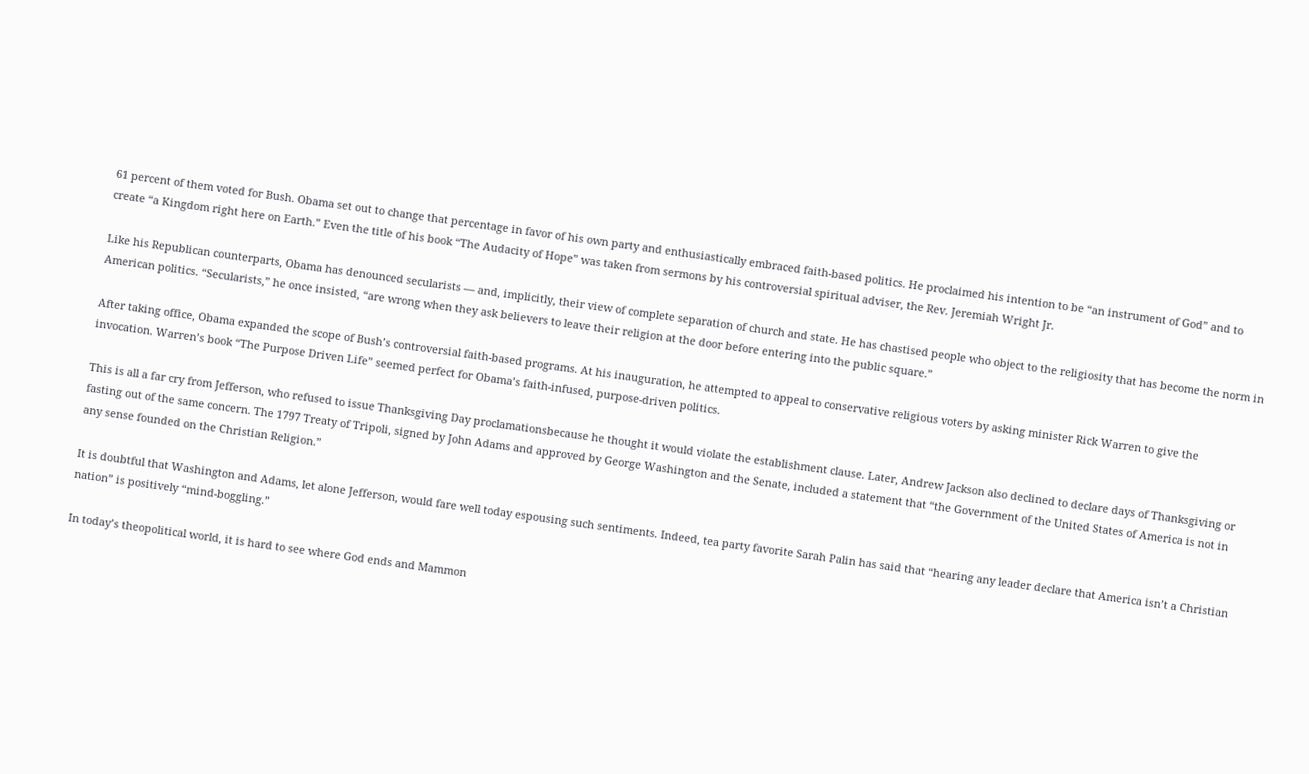61 percent of them voted for Bush. Obama set out to change that percentage in favor of his own party and enthusiastically embraced faith-based politics. He proclaimed his intention to be “an instrument of God” and to create “a Kingdom right here on Earth.” Even the title of his book “The Audacity of Hope” was taken from sermons by his controversial spiritual adviser, the Rev. Jeremiah Wright Jr.

Like his Republican counterparts, Obama has denounced secularists — and, implicitly, their view of complete separation of church and state. He has chastised people who object to the religiosity that has become the norm in American politics. “Secularists,” he once insisted, “are wrong when they ask believers to leave their religion at the door before entering into the public square.”

After taking office, Obama expanded the scope of Bush’s controversial faith-based programs. At his inauguration, he attempted to appeal to conservative religious voters by asking minister Rick Warren to give the invocation. Warren’s book “The Purpose Driven Life” seemed perfect for Obama’s faith-infused, purpose-driven politics.

This is all a far cry from Jefferson, who refused to issue Thanksgiving Day proclamationsbecause he thought it would violate the establishment clause. Later, Andrew Jackson also declined to declare days of Thanksgiving or fasting out of the same concern. The 1797 Treaty of Tripoli, signed by John Adams and approved by George Washington and the Senate, included a statement that “the Government of the United States of America is not in any sense founded on the Christian Religion.”

It is doubtful that Washington and Adams, let alone Jefferson, would fare well today espousing such sentiments. Indeed, tea party favorite Sarah Palin has said that “hearing any leader declare that America isn’t a Christian nation” is positively “mind-boggling.”

In today’s theopolitical world, it is hard to see where God ends and Mammon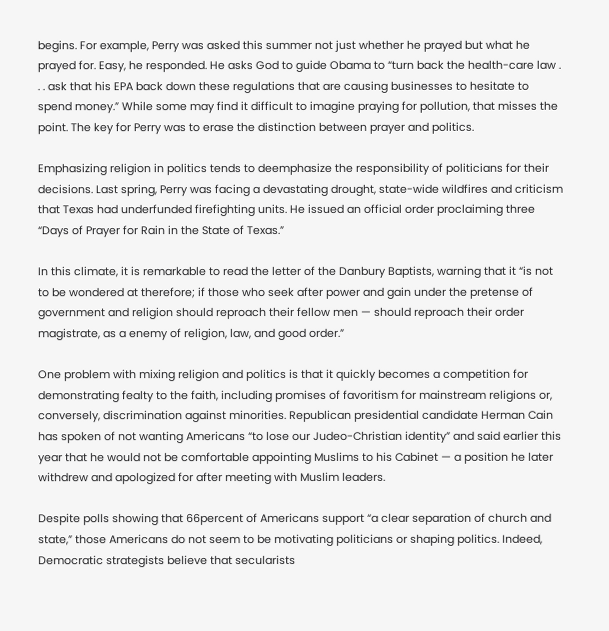begins. For example, Perry was asked this summer not just whether he prayed but what he prayed for. Easy, he responded. He asks God to guide Obama to “turn back the health-care law . . . ask that his EPA back down these regulations that are causing businesses to hesitate to spend money.” While some may find it difficult to imagine praying for pollution, that misses the point. The key for Perry was to erase the distinction between prayer and politics.

Emphasizing religion in politics tends to deemphasize the responsibility of politicians for their decisions. Last spring, Perry was facing a devastating drought, state-wide wildfires and criticism that Texas had underfunded firefighting units. He issued an official order proclaiming three “Days of Prayer for Rain in the State of Texas.”

In this climate, it is remarkable to read the letter of the Danbury Baptists, warning that it “is not to be wondered at therefore; if those who seek after power and gain under the pretense of government and religion should reproach their fellow men — should reproach their order magistrate, as a enemy of religion, law, and good order.”

One problem with mixing religion and politics is that it quickly becomes a competition for demonstrating fealty to the faith, including promises of favoritism for mainstream religions or, conversely, discrimination against minorities. Republican presidential candidate Herman Cain has spoken of not wanting Americans “to lose our Judeo-Christian identity” and said earlier this year that he would not be comfortable appointing Muslims to his Cabinet — a position he later withdrew and apologized for after meeting with Muslim leaders.

Despite polls showing that 66percent of Americans support “a clear separation of church and state,” those Americans do not seem to be motivating politicians or shaping politics. Indeed, Democratic strategists believe that secularists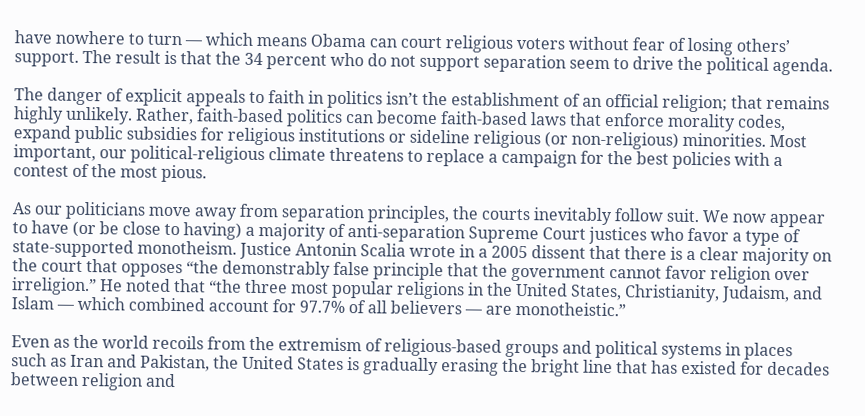have nowhere to turn — which means Obama can court religious voters without fear of losing others’ support. The result is that the 34 percent who do not support separation seem to drive the political agenda.

The danger of explicit appeals to faith in politics isn’t the establishment of an official religion; that remains highly unlikely. Rather, faith-based politics can become faith-based laws that enforce morality codes, expand public subsidies for religious institutions or sideline religious (or non-religious) minorities. Most important, our political-religious climate threatens to replace a campaign for the best policies with a contest of the most pious.

As our politicians move away from separation principles, the courts inevitably follow suit. We now appear to have (or be close to having) a majority of anti-separation Supreme Court justices who favor a type of state-supported monotheism. Justice Antonin Scalia wrote in a 2005 dissent that there is a clear majority on the court that opposes “the demonstrably false principle that the government cannot favor religion over irreligion.” He noted that “the three most popular religions in the United States, Christianity, Judaism, and Islam — which combined account for 97.7% of all believers — are monotheistic.”

Even as the world recoils from the extremism of religious-based groups and political systems in places such as Iran and Pakistan, the United States is gradually erasing the bright line that has existed for decades between religion and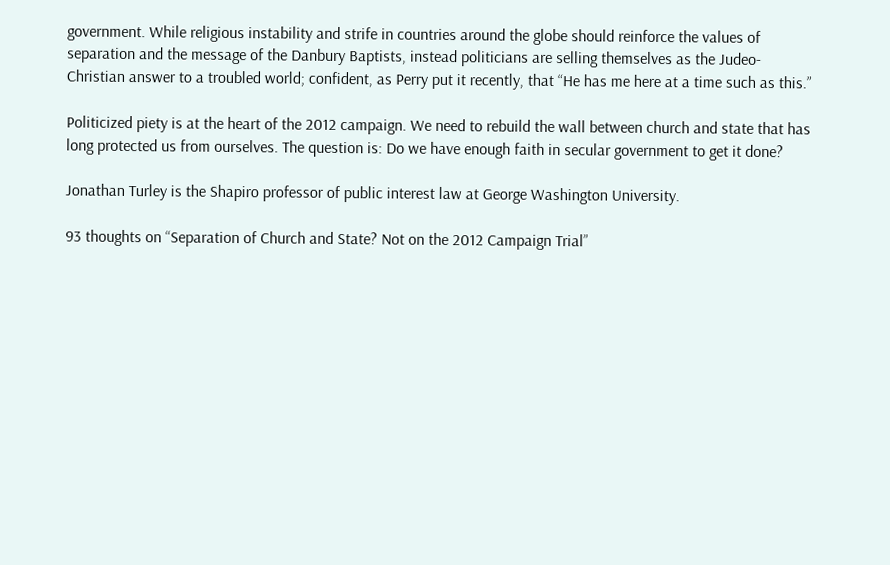government. While religious instability and strife in countries around the globe should reinforce the values of separation and the message of the Danbury Baptists, instead politicians are selling themselves as the Judeo-Christian answer to a troubled world; confident, as Perry put it recently, that “He has me here at a time such as this.”

Politicized piety is at the heart of the 2012 campaign. We need to rebuild the wall between church and state that has long protected us from ourselves. The question is: Do we have enough faith in secular government to get it done?

Jonathan Turley is the Shapiro professor of public interest law at George Washington University.

93 thoughts on “Separation of Church and State? Not on the 2012 Campaign Trial”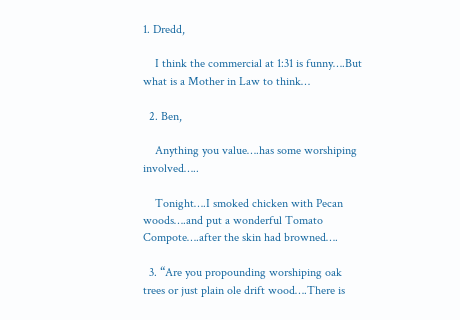1. Dredd,

    I think the commercial at 1:31 is funny….But what is a Mother in Law to think…

  2. Ben,

    Anything you value….has some worshiping involved…..

    Tonight….I smoked chicken with Pecan woods….and put a wonderful Tomato Compote….after the skin had browned….

  3. “Are you propounding worshiping oak trees or just plain ole drift wood….There is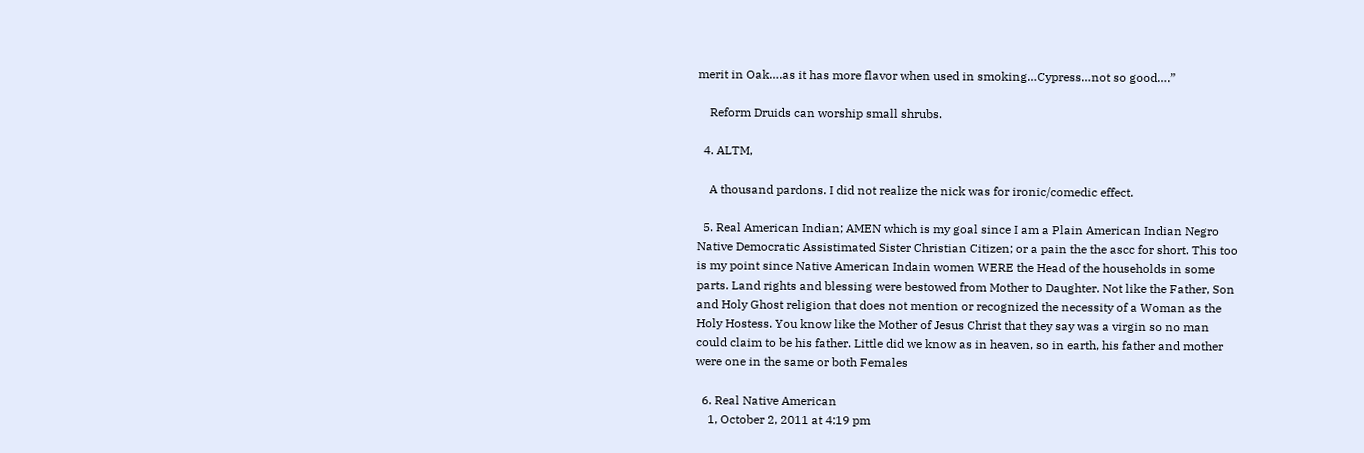merit in Oak….as it has more flavor when used in smoking…Cypress…not so good….”

    Reform Druids can worship small shrubs.

  4. ALTM,

    A thousand pardons. I did not realize the nick was for ironic/comedic effect.

  5. Real American Indian; AMEN which is my goal since I am a Plain American Indian Negro Native Democratic Assistimated Sister Christian Citizen; or a pain the the ascc for short. This too is my point since Native American Indain women WERE the Head of the households in some parts. Land rights and blessing were bestowed from Mother to Daughter. Not like the Father, Son and Holy Ghost religion that does not mention or recognized the necessity of a Woman as the Holy Hostess. You know like the Mother of Jesus Christ that they say was a virgin so no man could claim to be his father. Little did we know as in heaven, so in earth, his father and mother were one in the same or both Females

  6. Real Native American
    1, October 2, 2011 at 4:19 pm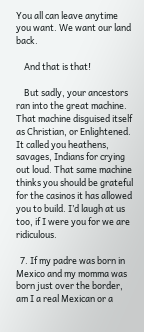You all can leave anytime you want. We want our land back.

    And that is that!

    But sadly, your ancestors ran into the great machine. That machine disguised itself as Christian, or Enlightened. It called you heathens, savages, Indians for crying out loud. That same machine thinks you should be grateful for the casinos it has allowed you to build. I’d laugh at us too, if I were you for we are ridiculous.

  7. If my padre was born in Mexico and my momma was born just over the border, am I a real Mexican or a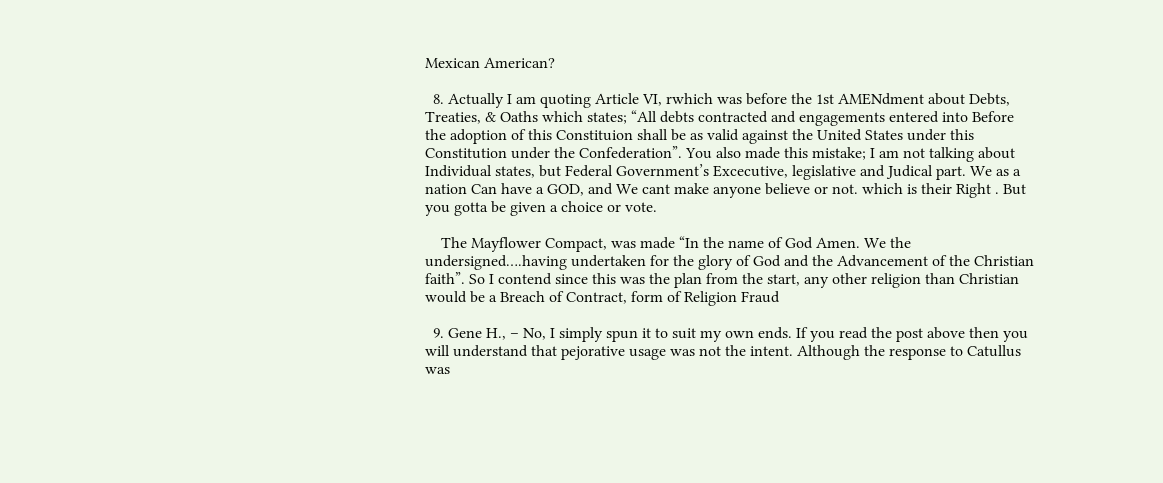Mexican American?

  8. Actually I am quoting Article VI, rwhich was before the 1st AMENdment about Debts, Treaties, & Oaths which states; “All debts contracted and engagements entered into Before the adoption of this Constituion shall be as valid against the United States under this Constitution under the Confederation”. You also made this mistake; I am not talking about Individual states, but Federal Government’s Excecutive, legislative and Judical part. We as a nation Can have a GOD, and We cant make anyone believe or not. which is their Right . But you gotta be given a choice or vote.

    The Mayflower Compact, was made “In the name of God Amen. We the undersigned….having undertaken for the glory of God and the Advancement of the Christian faith”. So I contend since this was the plan from the start, any other religion than Christian would be a Breach of Contract, form of Religion Fraud

  9. Gene H., – No, I simply spun it to suit my own ends. If you read the post above then you will understand that pejorative usage was not the intent. Although the response to Catullus was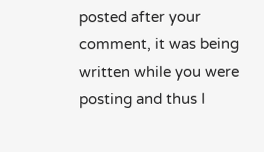posted after your comment, it was being written while you were posting and thus I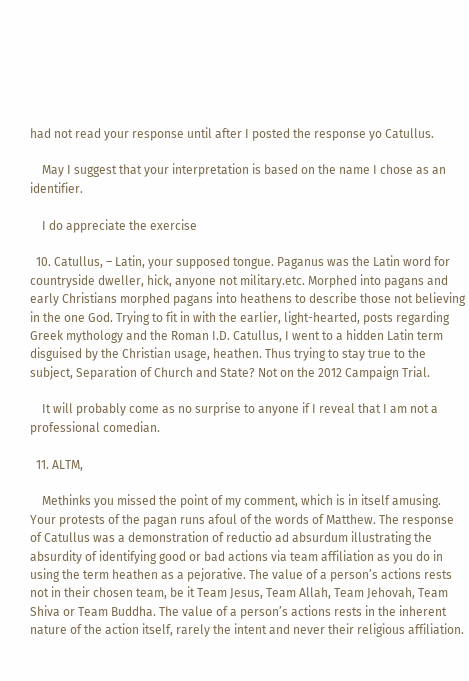had not read your response until after I posted the response yo Catullus.

    May I suggest that your interpretation is based on the name I chose as an identifier.

    I do appreciate the exercise

  10. Catullus, – Latin, your supposed tongue. Paganus was the Latin word for countryside dweller, hick, anyone not military.etc. Morphed into pagans and early Christians morphed pagans into heathens to describe those not believing in the one God. Trying to fit in with the earlier, light-hearted, posts regarding Greek mythology and the Roman I.D. Catullus, I went to a hidden Latin term disguised by the Christian usage, heathen. Thus trying to stay true to the subject, Separation of Church and State? Not on the 2012 Campaign Trial.

    It will probably come as no surprise to anyone if I reveal that I am not a professional comedian.

  11. ALTM,

    Methinks you missed the point of my comment, which is in itself amusing. Your protests of the pagan runs afoul of the words of Matthew. The response of Catullus was a demonstration of reductio ad absurdum illustrating the absurdity of identifying good or bad actions via team affiliation as you do in using the term heathen as a pejorative. The value of a person’s actions rests not in their chosen team, be it Team Jesus, Team Allah, Team Jehovah, Team Shiva or Team Buddha. The value of a person’s actions rests in the inherent nature of the action itself, rarely the intent and never their religious affiliation.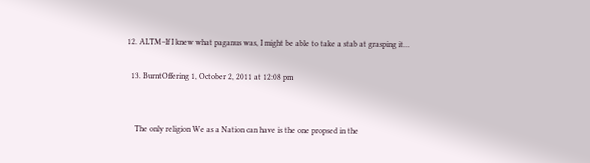12. ALTM–If I knew what paganus was, I might be able to take a stab at grasping it…

  13. BurntOffering 1, October 2, 2011 at 12:08 pm


    The only religion We as a Nation can have is the one propsed in the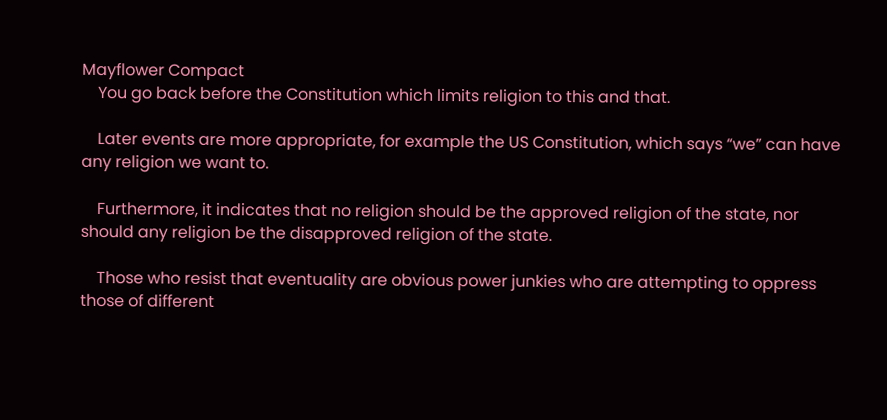Mayflower Compact
    You go back before the Constitution which limits religion to this and that.

    Later events are more appropriate, for example the US Constitution, which says “we” can have any religion we want to.

    Furthermore, it indicates that no religion should be the approved religion of the state, nor should any religion be the disapproved religion of the state.

    Those who resist that eventuality are obvious power junkies who are attempting to oppress those of different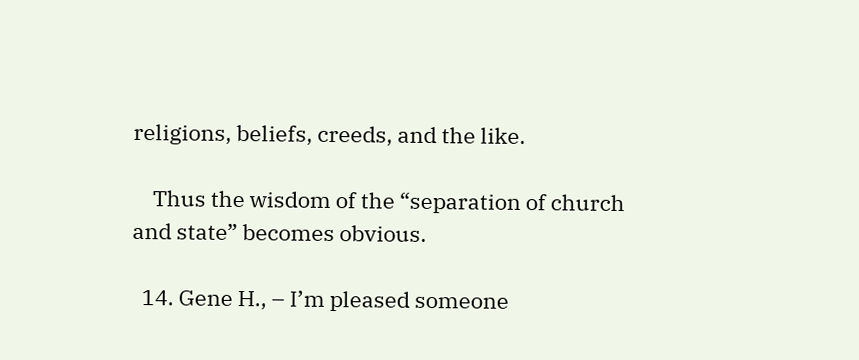religions, beliefs, creeds, and the like.

    Thus the wisdom of the “separation of church and state” becomes obvious.

  14. Gene H., – I’m pleased someone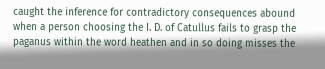caught the inference for contradictory consequences abound when a person choosing the I. D. of Catullus fails to grasp the paganus within the word heathen and in so doing misses the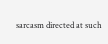sarcasm directed at such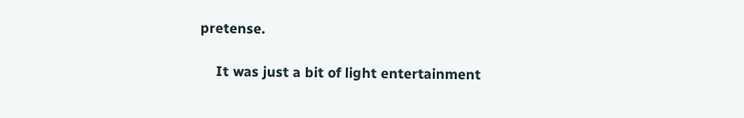pretense.

    It was just a bit of light entertainment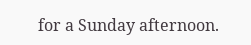for a Sunday afternoon.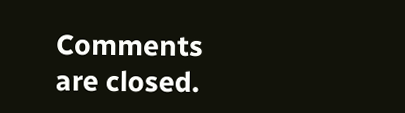Comments are closed.